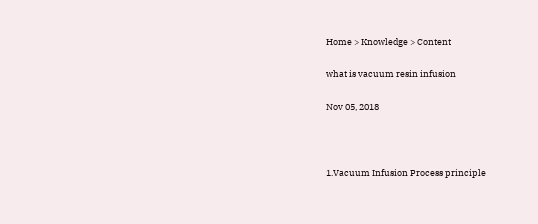Home > Knowledge > Content

what is vacuum resin infusion

Nov 05, 2018



1.Vacuum Infusion Process principle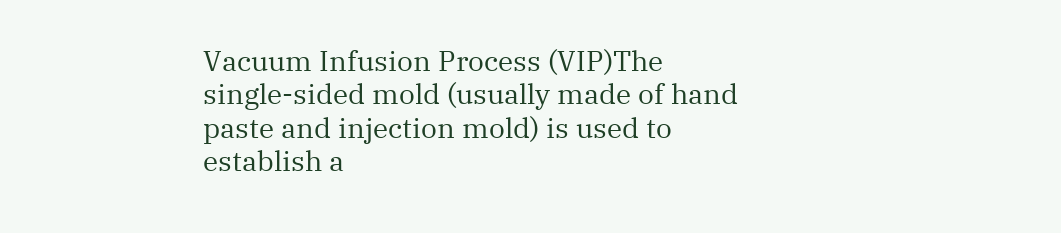Vacuum Infusion Process (VIP)The single-sided mold (usually made of hand paste and injection mold) is used to establish a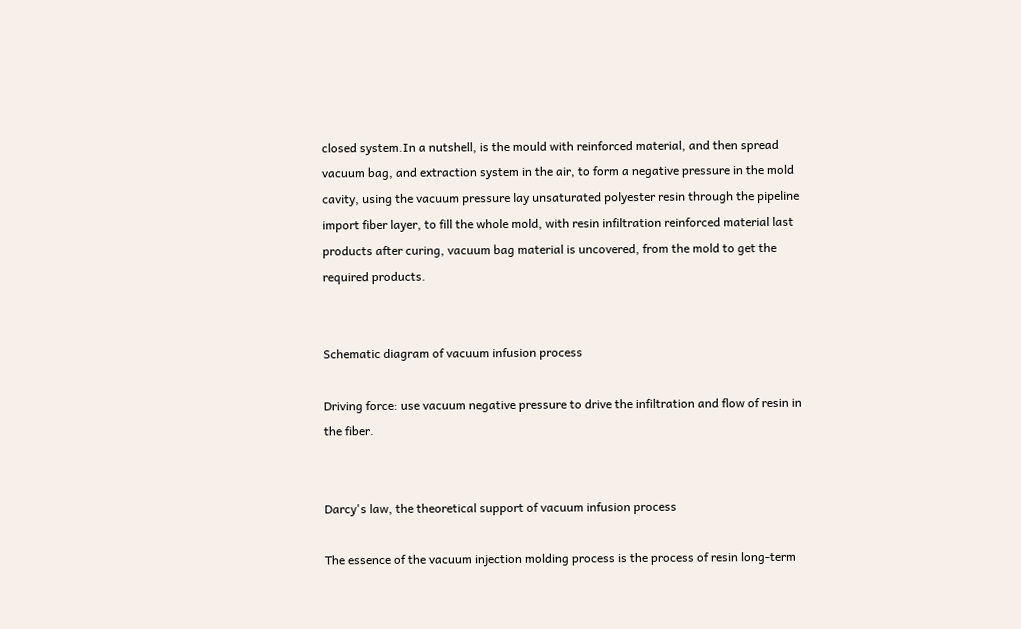closed system.In a nutshell, is the mould with reinforced material, and then spread vacuum bag, and extraction system in the air, to form a negative pressure in the mold cavity, using the vacuum pressure lay unsaturated polyester resin through the pipeline import fiber layer, to fill the whole mold, with resin infiltration reinforced material last products after curing, vacuum bag material is uncovered, from the mold to get the required products.


Schematic diagram of vacuum infusion process

Driving force: use vacuum negative pressure to drive the infiltration and flow of resin in the fiber.


Darcy's law, the theoretical support of vacuum infusion process

The essence of the vacuum injection molding process is the process of resin long-term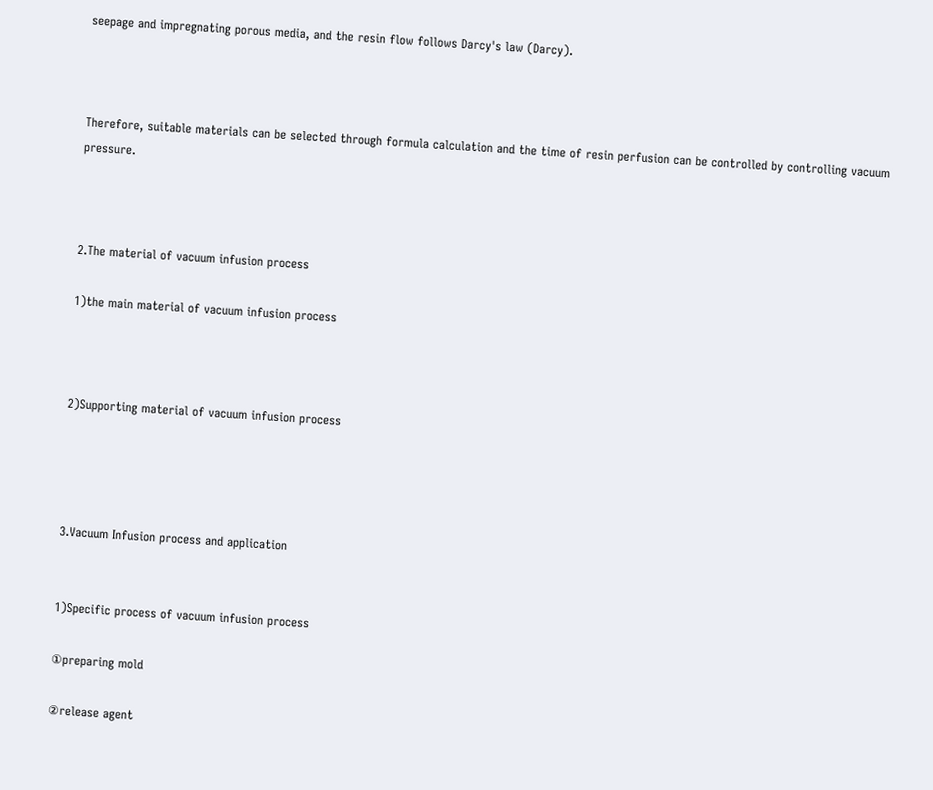seepage and impregnating porous media, and the resin flow follows Darcy's law (Darcy).



Therefore, suitable materials can be selected through formula calculation and the time of resin perfusion can be controlled by controlling vacuum pressure.



2.The material of vacuum infusion process

1)the main material of vacuum infusion process



2)Supporting material of vacuum infusion process




3.Vacuum Infusion process and application


1)Specific process of vacuum infusion process

①preparing mold

②release agent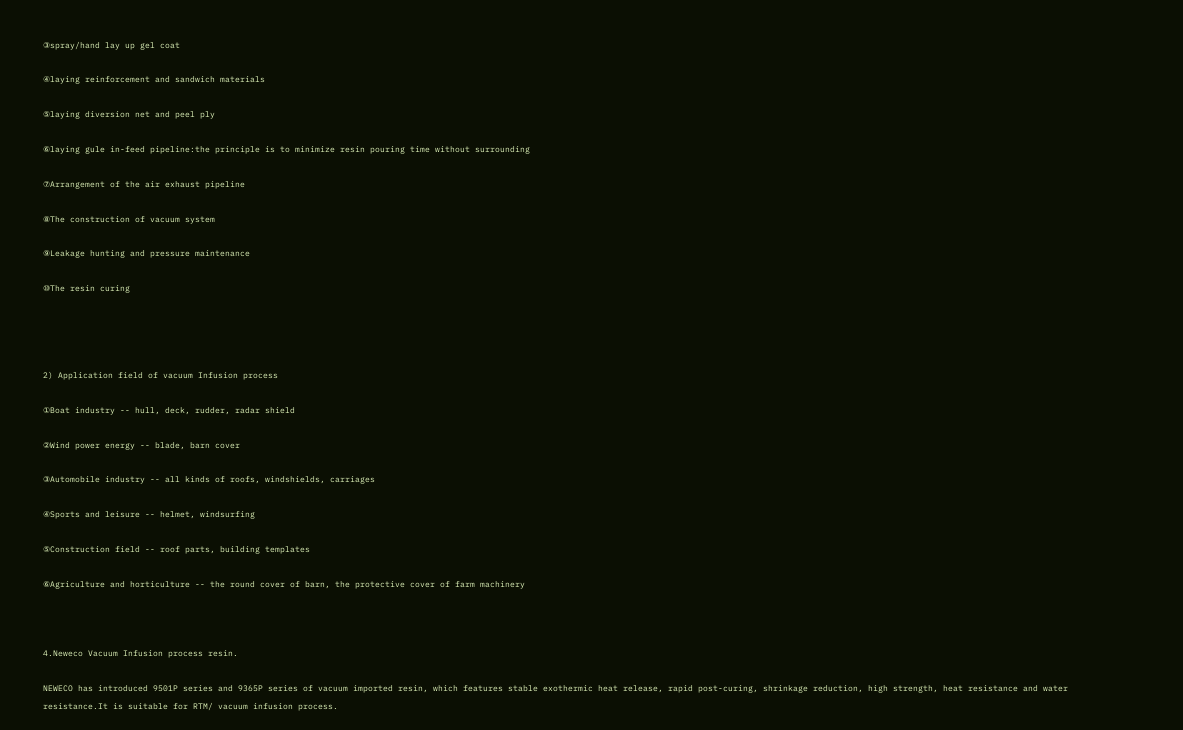③spray/hand lay up gel coat

④laying reinforcement and sandwich materials

⑤laying diversion net and peel ply

⑥laying gule in-feed pipeline:the principle is to minimize resin pouring time without surrounding

⑦Arrangement of the air exhaust pipeline

⑧The construction of vacuum system

⑨Leakage hunting and pressure maintenance

⑩The resin curing




2) Application field of vacuum Infusion process

①Boat industry -- hull, deck, rudder, radar shield

②Wind power energy -- blade, barn cover

③Automobile industry -- all kinds of roofs, windshields, carriages

④Sports and leisure -- helmet, windsurfing

⑤Construction field -- roof parts, building templates

⑥Agriculture and horticulture -- the round cover of barn, the protective cover of farm machinery



4.Neweco Vacuum Infusion process resin.

NEWECO has introduced 9501P series and 9365P series of vacuum imported resin, which features stable exothermic heat release, rapid post-curing, shrinkage reduction, high strength, heat resistance and water resistance.It is suitable for RTM/ vacuum infusion process.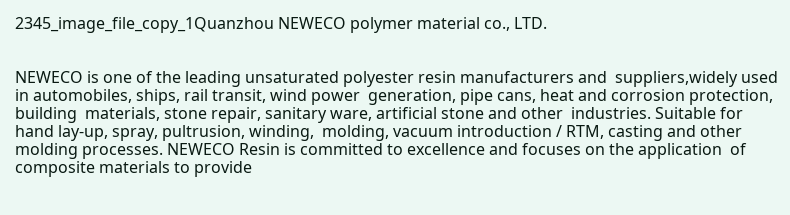2345_image_file_copy_1Quanzhou NEWECO polymer material co., LTD.


NEWECO is one of the leading unsaturated polyester resin manufacturers and  suppliers,widely used in automobiles, ships, rail transit, wind power  generation, pipe cans, heat and corrosion protection, building  materials, stone repair, sanitary ware, artificial stone and other  industries. Suitable for hand lay-up, spray, pultrusion, winding,  molding, vacuum introduction / RTM, casting and other molding processes. NEWECO Resin is committed to excellence and focuses on the application  of composite materials to provide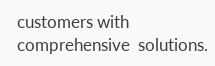customers with comprehensive  solutions.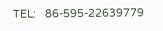TEL:   86-595-22639779